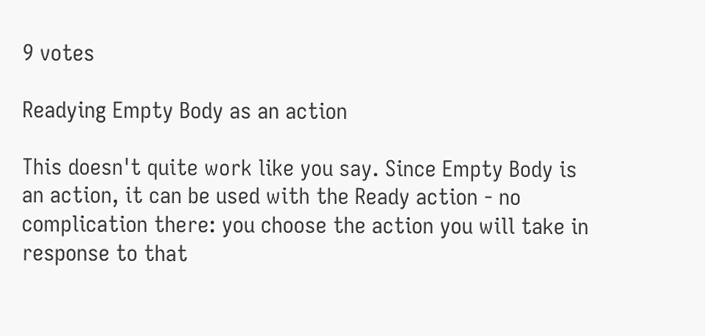9 votes

Readying Empty Body as an action

This doesn't quite work like you say. Since Empty Body is an action, it can be used with the Ready action - no complication there: you choose the action you will take in response to that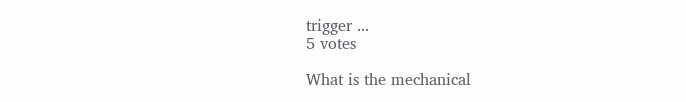trigger ...
5 votes

What is the mechanical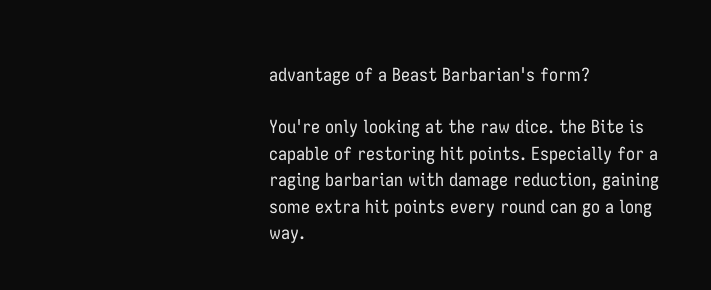advantage of a Beast Barbarian's form?

You're only looking at the raw dice. the Bite is capable of restoring hit points. Especially for a raging barbarian with damage reduction, gaining some extra hit points every round can go a long way.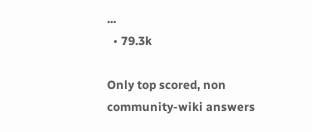...
  • 79.3k

Only top scored, non community-wiki answers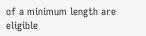of a minimum length are eligible